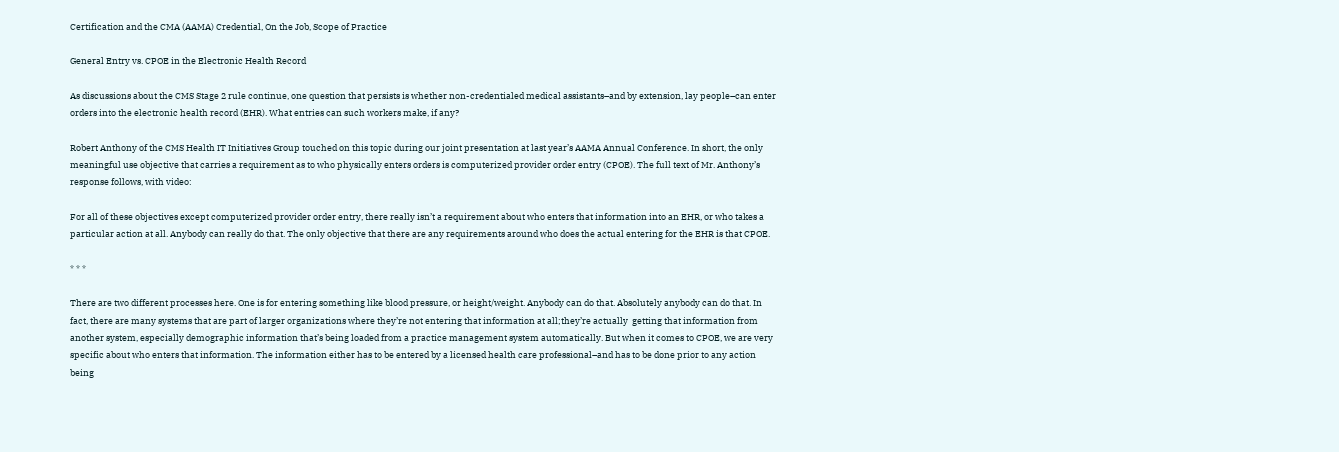Certification and the CMA (AAMA) Credential, On the Job, Scope of Practice

General Entry vs. CPOE in the Electronic Health Record

As discussions about the CMS Stage 2 rule continue, one question that persists is whether non-credentialed medical assistants–and by extension, lay people–can enter orders into the electronic health record (EHR). What entries can such workers make, if any?

Robert Anthony of the CMS Health IT Initiatives Group touched on this topic during our joint presentation at last year’s AAMA Annual Conference. In short, the only meaningful use objective that carries a requirement as to who physically enters orders is computerized provider order entry (CPOE). The full text of Mr. Anthony’s response follows, with video:

For all of these objectives except computerized provider order entry, there really isn’t a requirement about who enters that information into an EHR, or who takes a particular action at all. Anybody can really do that. The only objective that there are any requirements around who does the actual entering for the EHR is that CPOE.

* * *

There are two different processes here. One is for entering something like blood pressure, or height/weight. Anybody can do that. Absolutely anybody can do that. In fact, there are many systems that are part of larger organizations where they’re not entering that information at all;they’re actually  getting that information from another system, especially demographic information that’s being loaded from a practice management system automatically. But when it comes to CPOE, we are very specific about who enters that information. The information either has to be entered by a licensed health care professional–and has to be done prior to any action being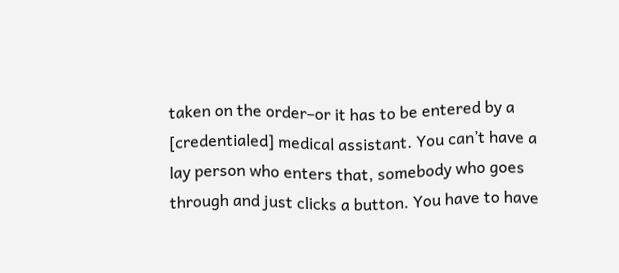taken on the order–or it has to be entered by a [credentialed] medical assistant. You can’t have a lay person who enters that, somebody who goes through and just clicks a button. You have to have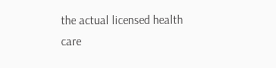the actual licensed health care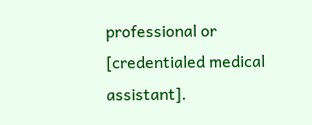professional or [credentialed medical assistant].